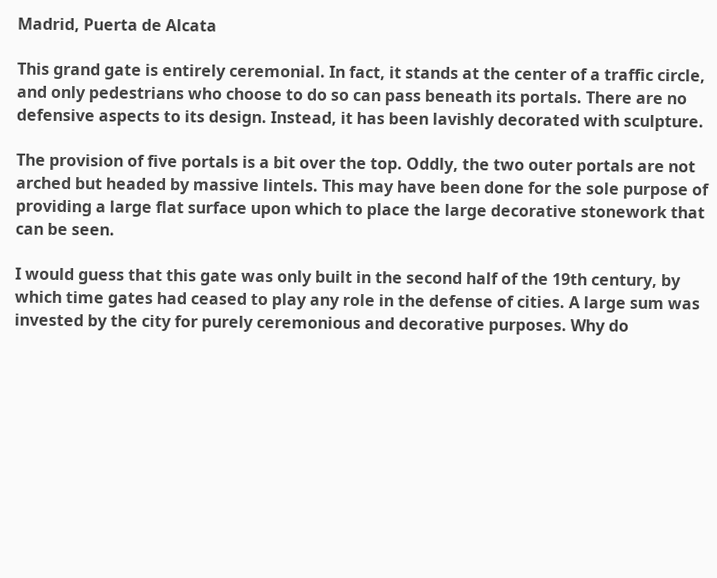Madrid, Puerta de Alcata

This grand gate is entirely ceremonial. In fact, it stands at the center of a traffic circle, and only pedestrians who choose to do so can pass beneath its portals. There are no defensive aspects to its design. Instead, it has been lavishly decorated with sculpture.

The provision of five portals is a bit over the top. Oddly, the two outer portals are not arched but headed by massive lintels. This may have been done for the sole purpose of providing a large flat surface upon which to place the large decorative stonework that can be seen.

I would guess that this gate was only built in the second half of the 19th century, by which time gates had ceased to play any role in the defense of cities. A large sum was invested by the city for purely ceremonious and decorative purposes. Why do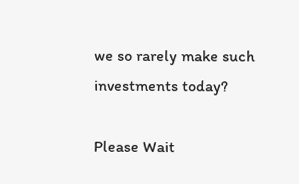we so rarely make such investments today?

Please Wait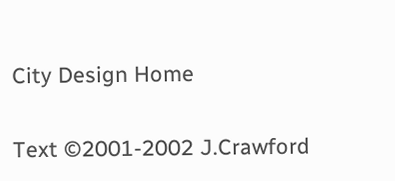City Design Home

Text ©2001-2002 J.Crawford